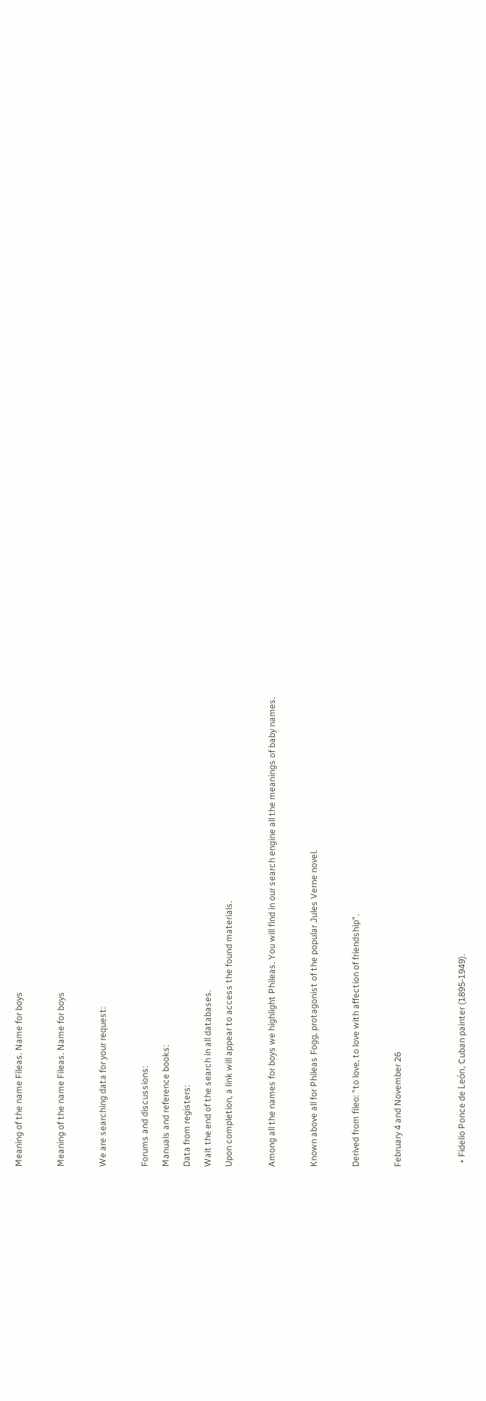Meaning of the name Fileas. Name for boys

Meaning of the name Fileas. Name for boys

We are searching data for your request:

Forums and discussions:
Manuals and reference books:
Data from registers:
Wait the end of the search in all databases.
Upon completion, a link will appear to access the found materials.

Among all the names for boys we highlight Phileas. You will find in our search engine all the meanings of baby names.

Known above all for Phileas Fogg, protagonist of the popular Jules Verne novel.

Derived from fileo: "to love, to love with affection of friendship".

February 4 and November 26


  • Fidelio Ponce de León, Cuban painter (1895-1949).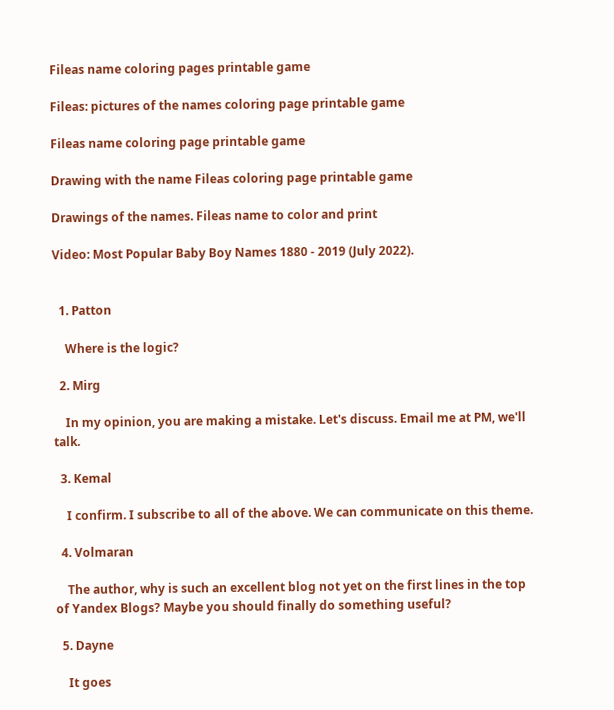Fileas name coloring pages printable game

Fileas: pictures of the names coloring page printable game

Fileas name coloring page printable game

Drawing with the name Fileas coloring page printable game

Drawings of the names. Fileas name to color and print

Video: Most Popular Baby Boy Names 1880 - 2019 (July 2022).


  1. Patton

    Where is the logic?

  2. Mirg

    In my opinion, you are making a mistake. Let's discuss. Email me at PM, we'll talk.

  3. Kemal

    I confirm. I subscribe to all of the above. We can communicate on this theme.

  4. Volmaran

    The author, why is such an excellent blog not yet on the first lines in the top of Yandex Blogs? Maybe you should finally do something useful?

  5. Dayne

    It goes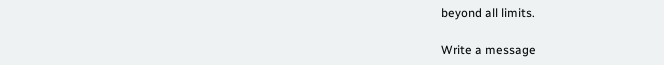beyond all limits.

Write a message